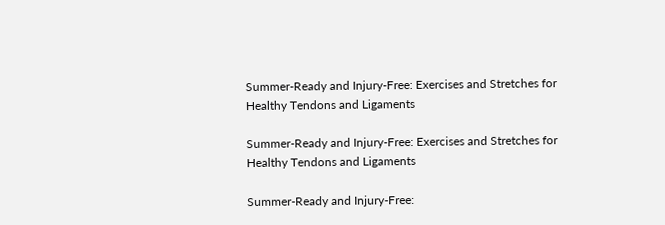Summer-Ready and Injury-Free: Exercises and Stretches for Healthy Tendons and Ligaments

Summer-Ready and Injury-Free: Exercises and Stretches for Healthy Tendons and Ligaments

Summer-Ready and Injury-Free: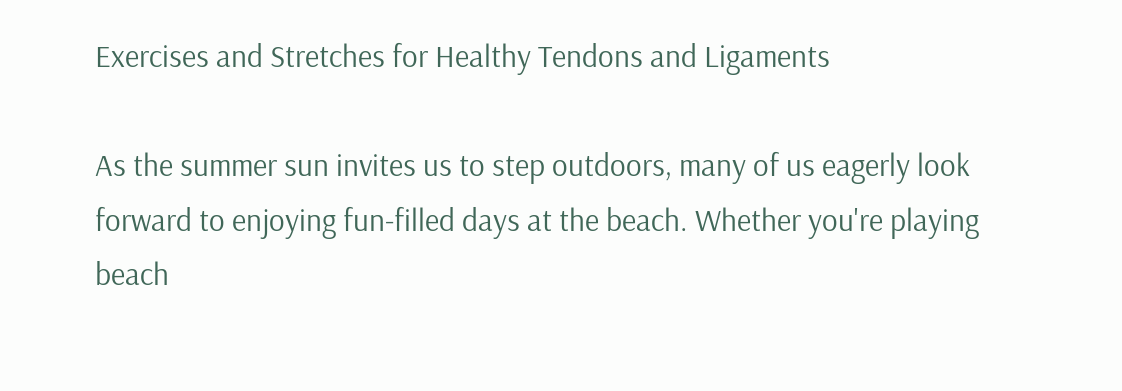Exercises and Stretches for Healthy Tendons and Ligaments

As the summer sun invites us to step outdoors, many of us eagerly look forward to enjoying fun-filled days at the beach. Whether you're playing beach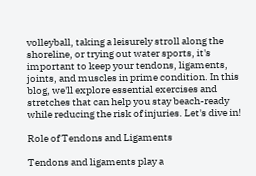volleyball, taking a leisurely stroll along the shoreline, or trying out water sports, it's important to keep your tendons, ligaments, joints, and muscles in prime condition. In this blog, we'll explore essential exercises and stretches that can help you stay beach-ready while reducing the risk of injuries. Let's dive in!

Role of Tendons and Ligaments

Tendons and ligaments play a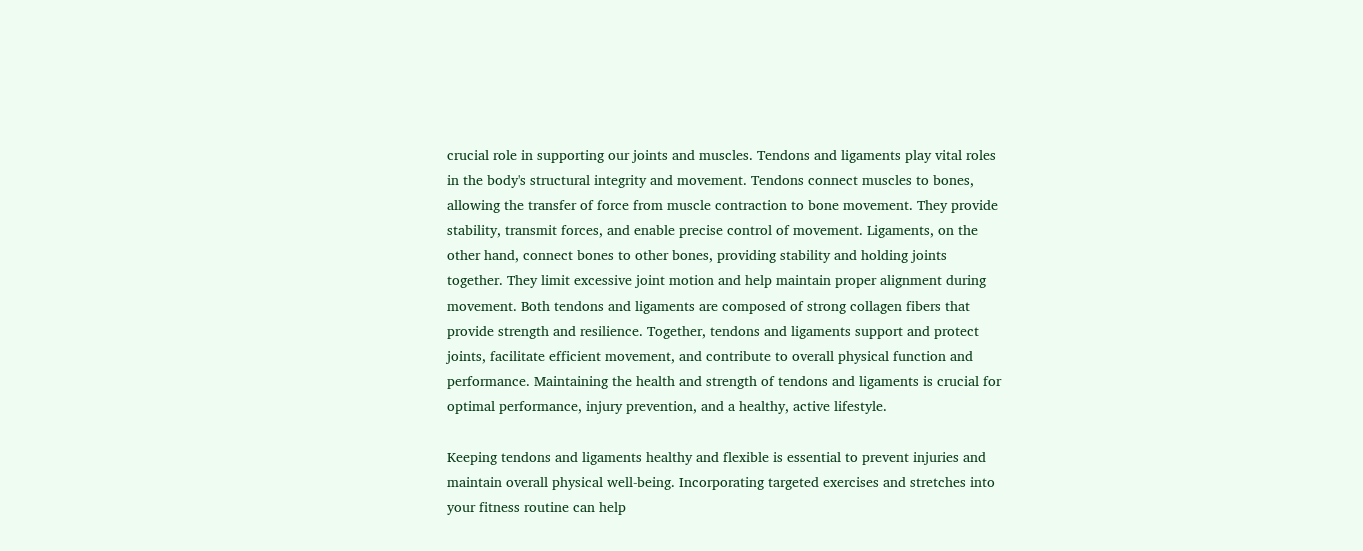crucial role in supporting our joints and muscles. Tendons and ligaments play vital roles in the body's structural integrity and movement. Tendons connect muscles to bones, allowing the transfer of force from muscle contraction to bone movement. They provide stability, transmit forces, and enable precise control of movement. Ligaments, on the other hand, connect bones to other bones, providing stability and holding joints together. They limit excessive joint motion and help maintain proper alignment during movement. Both tendons and ligaments are composed of strong collagen fibers that provide strength and resilience. Together, tendons and ligaments support and protect joints, facilitate efficient movement, and contribute to overall physical function and performance. Maintaining the health and strength of tendons and ligaments is crucial for optimal performance, injury prevention, and a healthy, active lifestyle.

Keeping tendons and ligaments healthy and flexible is essential to prevent injuries and maintain overall physical well-being. Incorporating targeted exercises and stretches into your fitness routine can help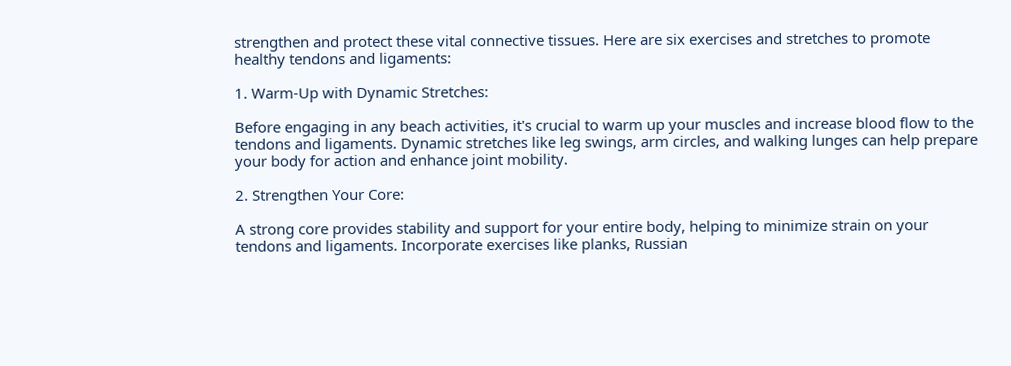strengthen and protect these vital connective tissues. Here are six exercises and stretches to promote healthy tendons and ligaments:

1. Warm-Up with Dynamic Stretches:

Before engaging in any beach activities, it's crucial to warm up your muscles and increase blood flow to the tendons and ligaments. Dynamic stretches like leg swings, arm circles, and walking lunges can help prepare your body for action and enhance joint mobility.

2. Strengthen Your Core:

A strong core provides stability and support for your entire body, helping to minimize strain on your tendons and ligaments. Incorporate exercises like planks, Russian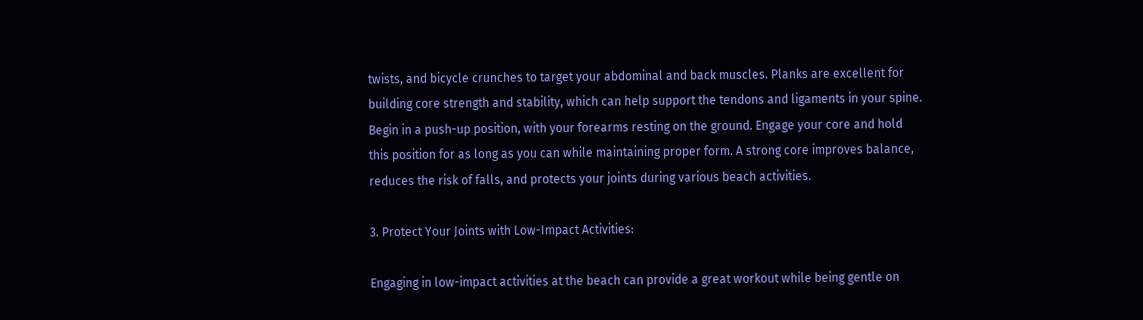twists, and bicycle crunches to target your abdominal and back muscles. Planks are excellent for building core strength and stability, which can help support the tendons and ligaments in your spine. Begin in a push-up position, with your forearms resting on the ground. Engage your core and hold this position for as long as you can while maintaining proper form. A strong core improves balance, reduces the risk of falls, and protects your joints during various beach activities.

3. Protect Your Joints with Low-Impact Activities:

Engaging in low-impact activities at the beach can provide a great workout while being gentle on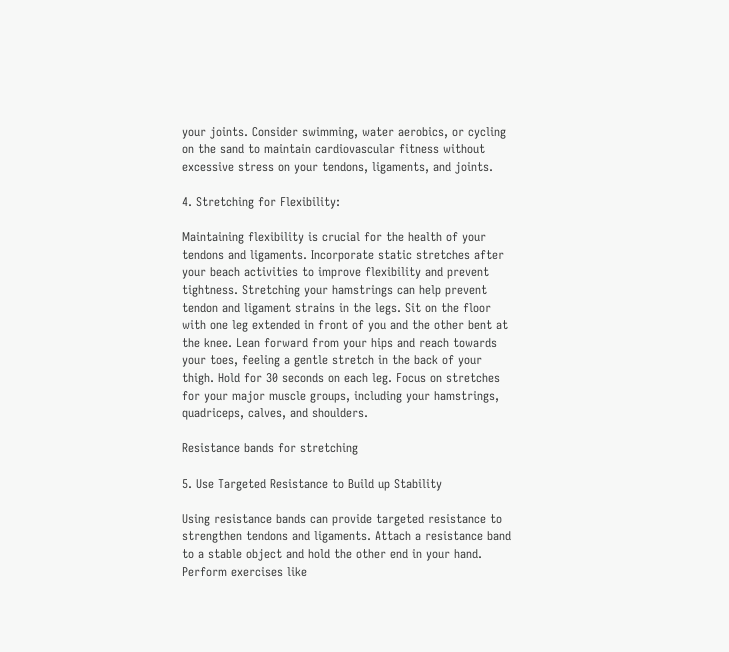your joints. Consider swimming, water aerobics, or cycling on the sand to maintain cardiovascular fitness without excessive stress on your tendons, ligaments, and joints.

4. Stretching for Flexibility:

Maintaining flexibility is crucial for the health of your tendons and ligaments. Incorporate static stretches after your beach activities to improve flexibility and prevent tightness. Stretching your hamstrings can help prevent tendon and ligament strains in the legs. Sit on the floor with one leg extended in front of you and the other bent at the knee. Lean forward from your hips and reach towards your toes, feeling a gentle stretch in the back of your thigh. Hold for 30 seconds on each leg. Focus on stretches for your major muscle groups, including your hamstrings, quadriceps, calves, and shoulders.

Resistance bands for stretching

5. Use Targeted Resistance to Build up Stability

Using resistance bands can provide targeted resistance to strengthen tendons and ligaments. Attach a resistance band to a stable object and hold the other end in your hand. Perform exercises like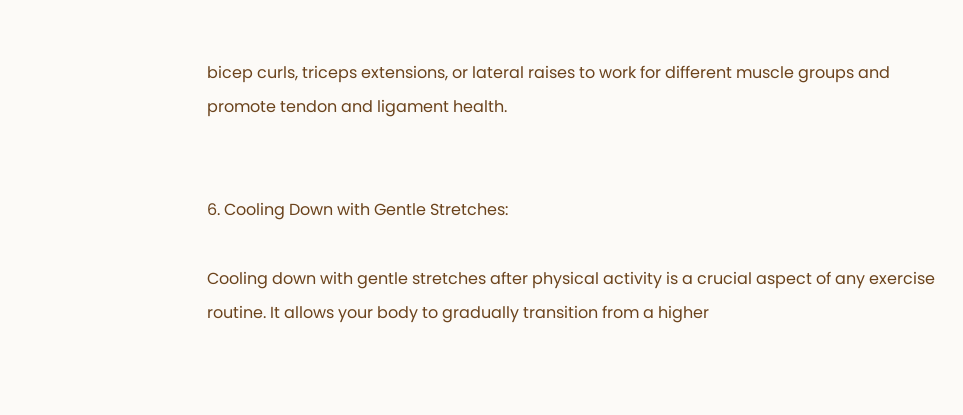bicep curls, triceps extensions, or lateral raises to work for different muscle groups and promote tendon and ligament health.


6. Cooling Down with Gentle Stretches:

Cooling down with gentle stretches after physical activity is a crucial aspect of any exercise routine. It allows your body to gradually transition from a higher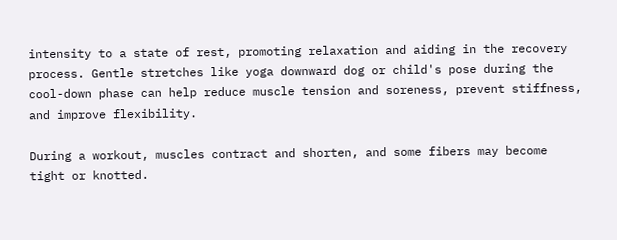intensity to a state of rest, promoting relaxation and aiding in the recovery process. Gentle stretches like yoga downward dog or child's pose during the cool-down phase can help reduce muscle tension and soreness, prevent stiffness, and improve flexibility.

During a workout, muscles contract and shorten, and some fibers may become tight or knotted.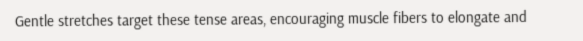Gentle stretches target these tense areas, encouraging muscle fibers to elongate and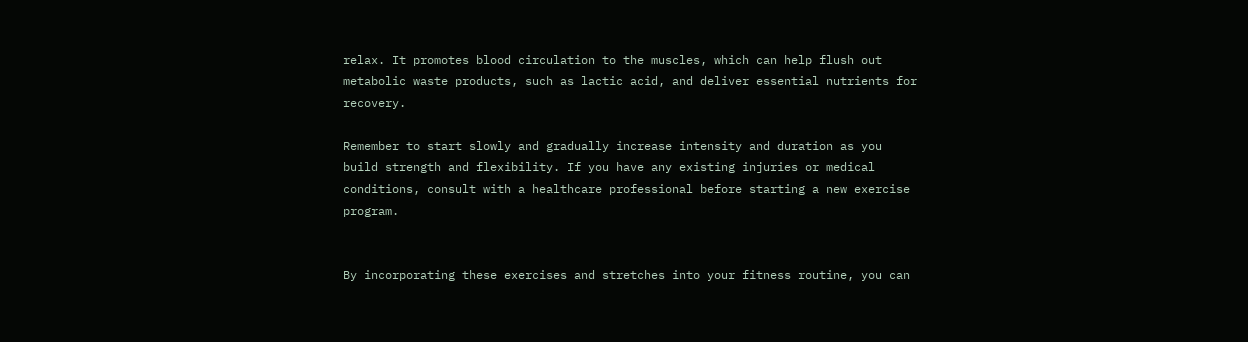relax. It promotes blood circulation to the muscles, which can help flush out metabolic waste products, such as lactic acid, and deliver essential nutrients for recovery.

Remember to start slowly and gradually increase intensity and duration as you build strength and flexibility. If you have any existing injuries or medical conditions, consult with a healthcare professional before starting a new exercise program.


By incorporating these exercises and stretches into your fitness routine, you can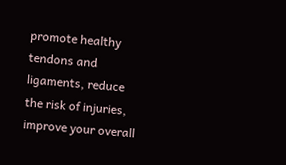promote healthy tendons and ligaments, reduce the risk of injuries, improve your overall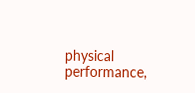physical performance,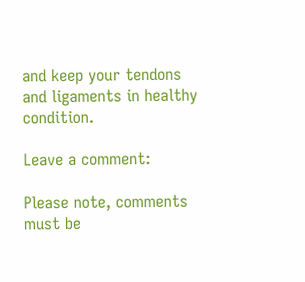and keep your tendons and ligaments in healthy condition.

Leave a comment:

Please note, comments must be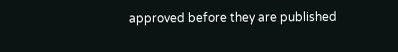approved before they are published